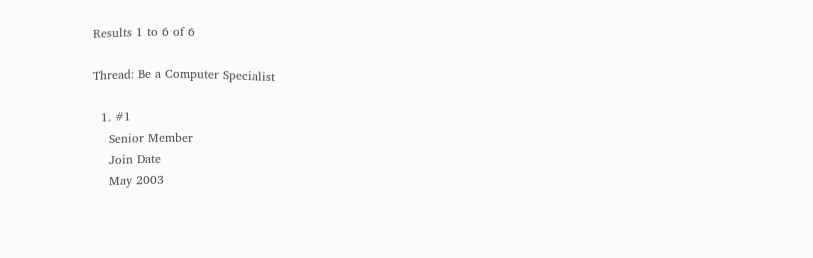Results 1 to 6 of 6

Thread: Be a Computer Specialist

  1. #1
    Senior Member
    Join Date
    May 2003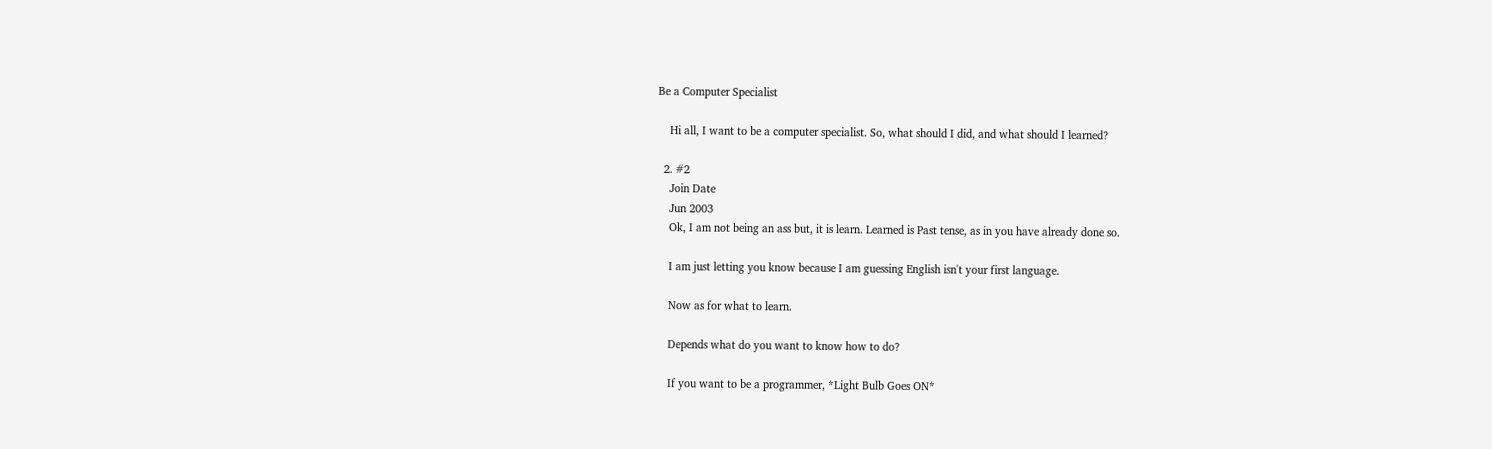Be a Computer Specialist

    Hi all, I want to be a computer specialist. So, what should I did, and what should I learned?

  2. #2
    Join Date
    Jun 2003
    Ok, I am not being an ass but, it is learn. Learned is Past tense, as in you have already done so.

    I am just letting you know because I am guessing English isn't your first language.

    Now as for what to learn.

    Depends what do you want to know how to do?

    If you want to be a programmer, *Light Bulb Goes ON*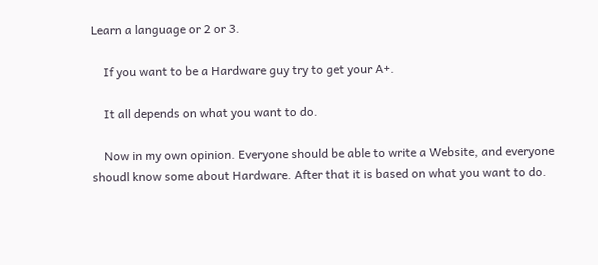Learn a language or 2 or 3.

    If you want to be a Hardware guy try to get your A+.

    It all depends on what you want to do.

    Now in my own opinion. Everyone should be able to write a Website, and everyone shoudl know some about Hardware. After that it is based on what you want to do.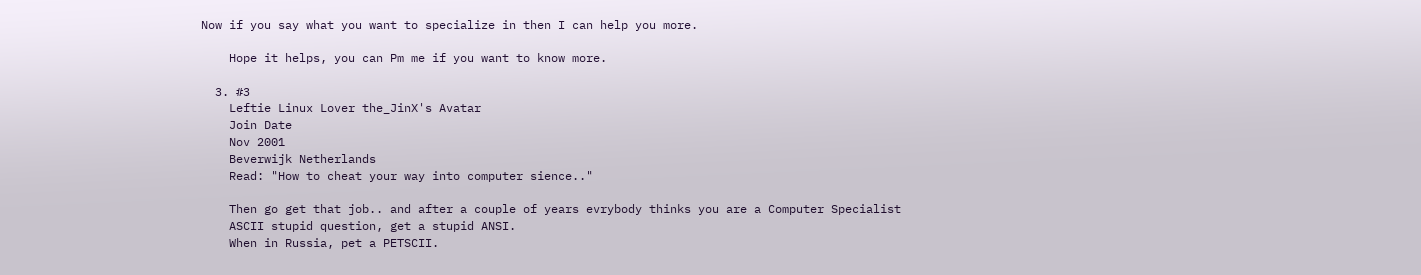Now if you say what you want to specialize in then I can help you more.

    Hope it helps, you can Pm me if you want to know more.

  3. #3
    Leftie Linux Lover the_JinX's Avatar
    Join Date
    Nov 2001
    Beverwijk Netherlands
    Read: "How to cheat your way into computer sience.."

    Then go get that job.. and after a couple of years evrybody thinks you are a Computer Specialist
    ASCII stupid question, get a stupid ANSI.
    When in Russia, pet a PETSCII.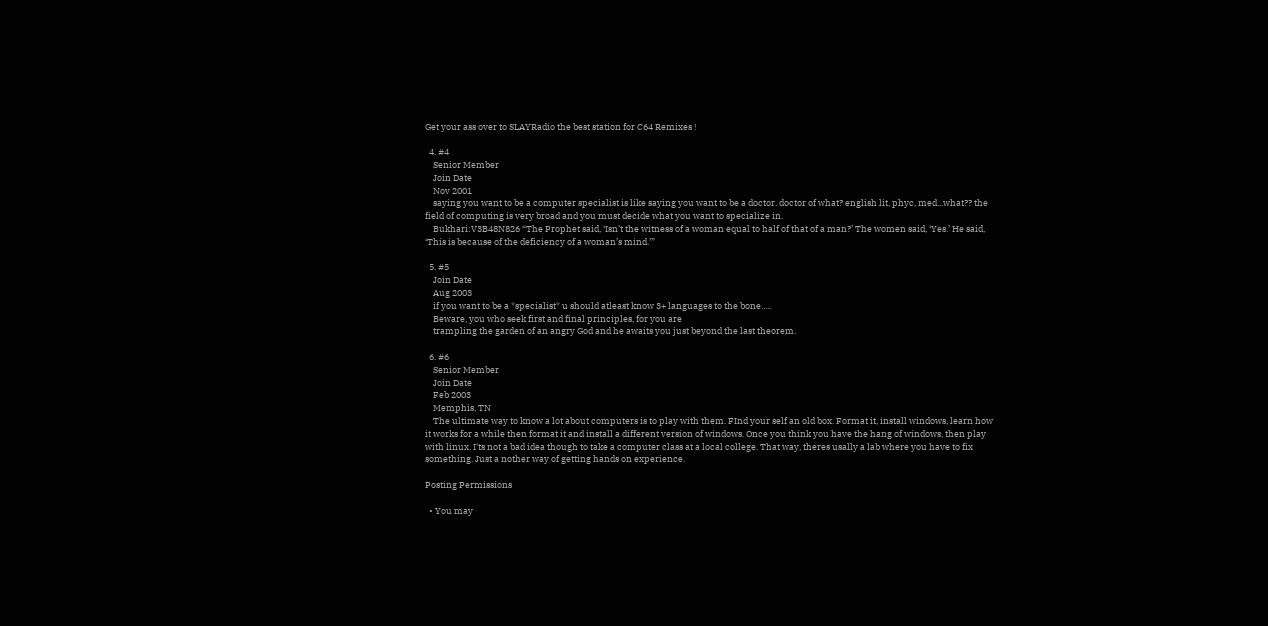Get your ass over to SLAYRadio the best station for C64 Remixes !

  4. #4
    Senior Member
    Join Date
    Nov 2001
    saying you want to be a computer specialist is like saying you want to be a doctor. doctor of what? english lit, phyc, med...what?? the field of computing is very broad and you must decide what you want to specialize in.
    Bukhari:V3B48N826 “The Prophet said, ‘Isn’t the witness of a woman equal to half of that of a man?’ The women said, ‘Yes.’ He said, ‘This is because of the deficiency of a woman’s mind.’”

  5. #5
    Join Date
    Aug 2003
    if you want to be a *specialist* u should atleast know 3+ languages to the bone.....
    Beware, you who seek first and final principles, for you are
    trampling the garden of an angry God and he awaits you just beyond the last theorem.

  6. #6
    Senior Member
    Join Date
    Feb 2003
    Memphis, TN
    The ultimate way to know a lot about computers is to play with them. FInd your self an old box. Format it, install windows, learn how it works for a while then format it and install a different version of windows. Once you think you have the hang of windows, then play with linux. I'ts not a bad idea though to take a computer class at a local college. That way, theres usally a lab where you have to fix something. Just a nother way of getting hands on experience.

Posting Permissions

  • You may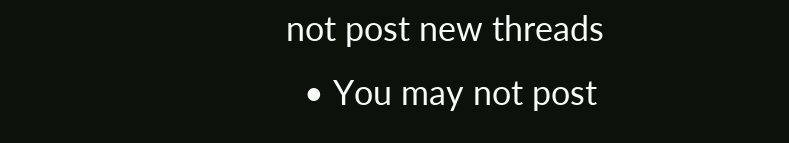not post new threads
  • You may not post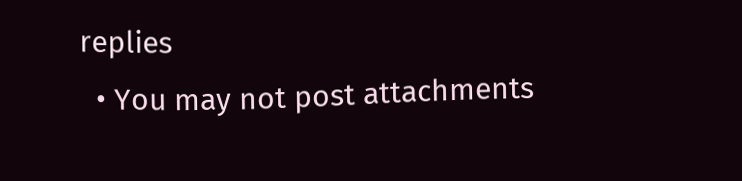replies
  • You may not post attachments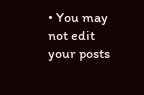• You may not edit your posts